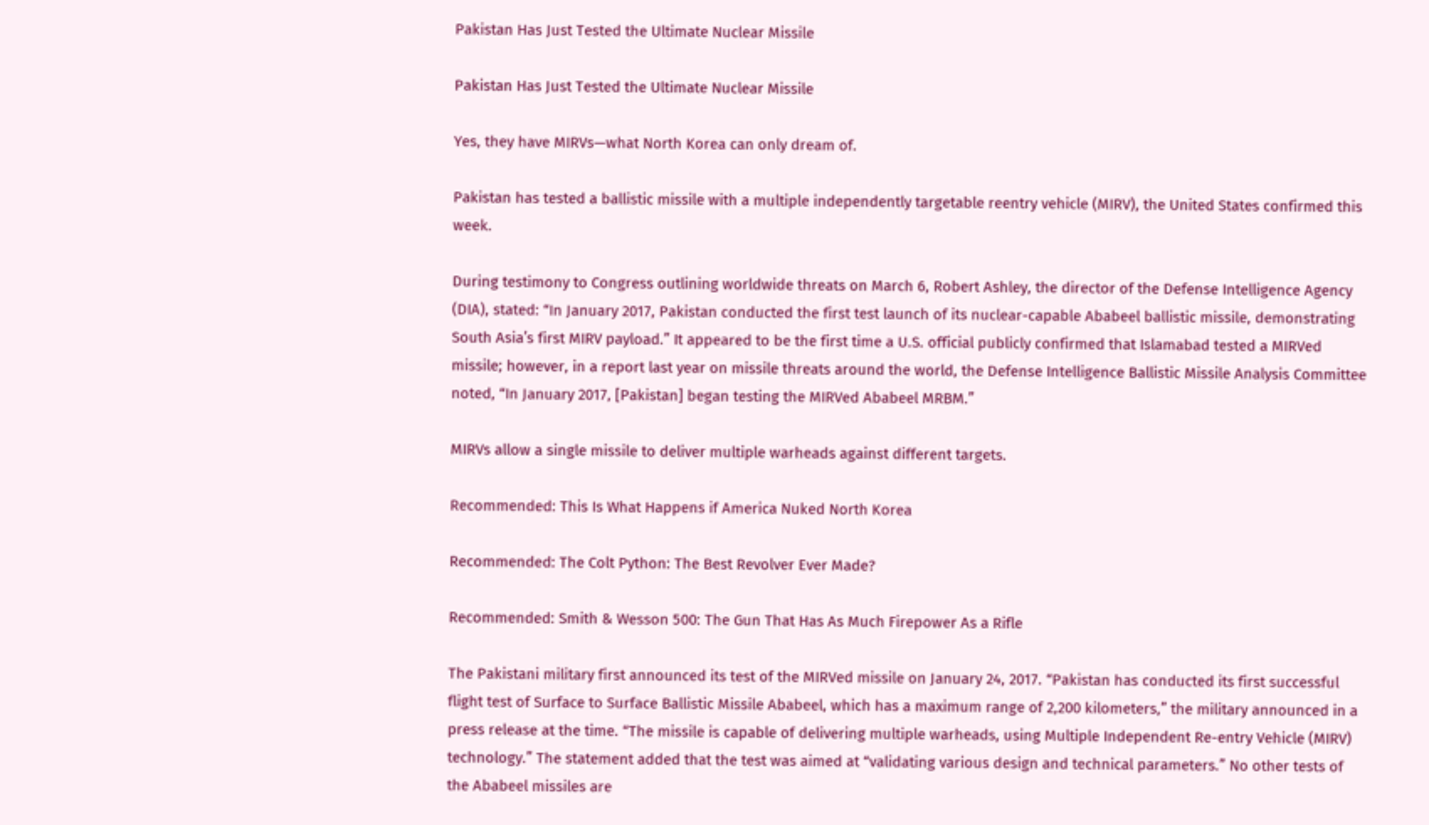Pakistan Has Just Tested the Ultimate Nuclear Missile

Pakistan Has Just Tested the Ultimate Nuclear Missile

Yes, they have MIRVs—what North Korea can only dream of.

Pakistan has tested a ballistic missile with a multiple independently targetable reentry vehicle (MIRV), the United States confirmed this week.

During testimony to Congress outlining worldwide threats on March 6, Robert Ashley, the director of the Defense Intelligence Agency (DIA), stated: “In January 2017, Pakistan conducted the first test launch of its nuclear-capable Ababeel ballistic missile, demonstrating South Asia’s first MIRV payload.” It appeared to be the first time a U.S. official publicly confirmed that Islamabad tested a MIRVed missile; however, in a report last year on missile threats around the world, the Defense Intelligence Ballistic Missile Analysis Committee noted, “In January 2017, [Pakistan] began testing the MIRVed Ababeel MRBM.”

MIRVs allow a single missile to deliver multiple warheads against different targets.

Recommended: This Is What Happens if America Nuked North Korea

Recommended: The Colt Python: The Best Revolver Ever Made?

Recommended: Smith & Wesson 500: The Gun That Has As Much Firepower As a Rifle

The Pakistani military first announced its test of the MIRVed missile on January 24, 2017. “Pakistan has conducted its first successful flight test of Surface to Surface Ballistic Missile Ababeel, which has a maximum range of 2,200 kilometers,” the military announced in a press release at the time. “The missile is capable of delivering multiple warheads, using Multiple Independent Re-entry Vehicle (MIRV) technology.” The statement added that the test was aimed at “validating various design and technical parameters.” No other tests of the Ababeel missiles are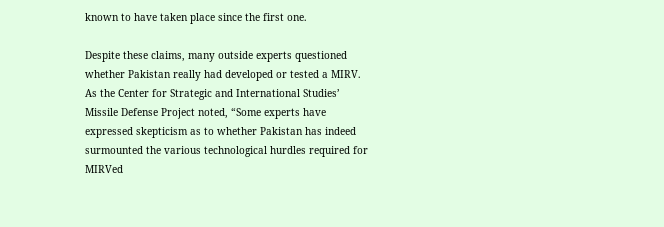known to have taken place since the first one.

Despite these claims, many outside experts questioned whether Pakistan really had developed or tested a MIRV. As the Center for Strategic and International Studies’ Missile Defense Project noted, “Some experts have expressed skepticism as to whether Pakistan has indeed surmounted the various technological hurdles required for MIRVed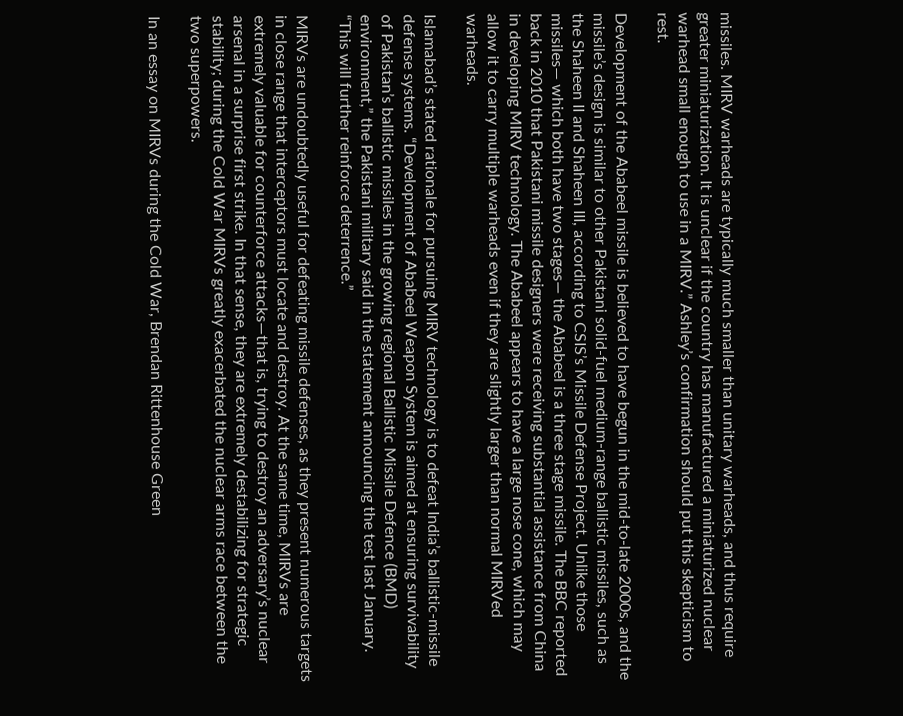missiles. MIRV warheads are typically much smaller than unitary warheads, and thus require greater miniaturization. It is unclear if the country has manufactured a miniaturized nuclear warhead small enough to use in a MIRV.” Ashley’s confirmation should put this skepticism to rest.

Development of the Ababeel missile is believed to have begun in the mid-to-late 2000s, and the missile’s design is similar to other Pakistani solid-fuel medium-range ballistic missiles, such as the Shaheen II and Shaheen III, according to CSIS’s Missile Defense Project. Unlike those missiles— which both have two stages— the Ababeel is a three stage missile. The BBC reported back in 2010 that Pakistani missile designers were receiving substantial assistance from China in developing MIRV technology. The Ababeel appears to have a large nose cone, which may allow it to carry multiple warheads even if they are slightly larger than normal MIRVed warheads.

Islamabad’s stated rationale for pursuing MIRV technology is to defeat India’s ballistic-missile defense systems. “Development of Ababeel Weapon System is aimed at ensuring survivability of Pakistan’s ballistic missiles in the growing regional Ballistic Missile Defence (BMD) environment,” the Pakistani military said in the statement announcing the test last January. “This will further reinforce deterrence.”

MIRVs are undoubtedly useful for defeating missile defenses, as they present numerous targets in close range that interceptors must locate and destroy. At the same time, MIRVs are extremely valuable for counterforce attacks—that is, trying to destroy an adversary’s nuclear arsenal in a surprise first strike. In that sense, they are extremely destabilizing for strategic stability; during the Cold War MIRVs greatly exacerbated the nuclear arms race between the two superpowers.

In an essay on MIRVs during the Cold War, Brendan Rittenhouse Green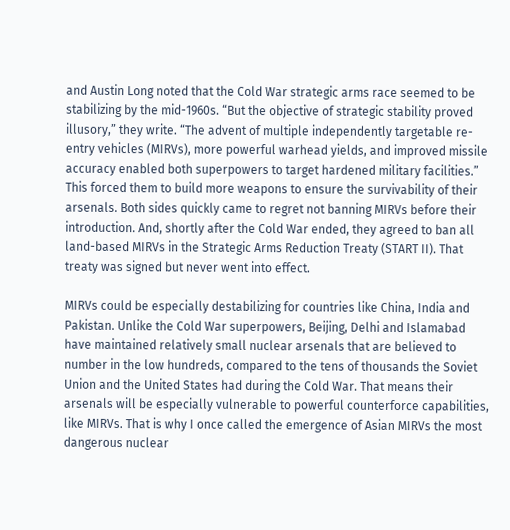and Austin Long noted that the Cold War strategic arms race seemed to be stabilizing by the mid-1960s. “But the objective of strategic stability proved illusory,” they write. “The advent of multiple independently targetable re-entry vehicles (MIRVs), more powerful warhead yields, and improved missile accuracy enabled both superpowers to target hardened military facilities.” This forced them to build more weapons to ensure the survivability of their arsenals. Both sides quickly came to regret not banning MIRVs before their introduction. And, shortly after the Cold War ended, they agreed to ban all land-based MIRVs in the Strategic Arms Reduction Treaty (START II). That treaty was signed but never went into effect.

MIRVs could be especially destabilizing for countries like China, India and Pakistan. Unlike the Cold War superpowers, Beijing, Delhi and Islamabad have maintained relatively small nuclear arsenals that are believed to number in the low hundreds, compared to the tens of thousands the Soviet Union and the United States had during the Cold War. That means their arsenals will be especially vulnerable to powerful counterforce capabilities, like MIRVs. That is why I once called the emergence of Asian MIRVs the most dangerous nuclear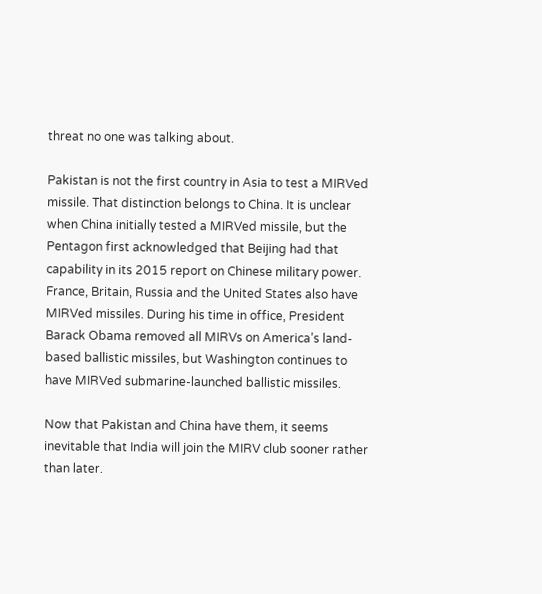threat no one was talking about.

Pakistan is not the first country in Asia to test a MIRVed missile. That distinction belongs to China. It is unclear when China initially tested a MIRVed missile, but the Pentagon first acknowledged that Beijing had that capability in its 2015 report on Chinese military power. France, Britain, Russia and the United States also have MIRVed missiles. During his time in office, President Barack Obama removed all MIRVs on America’s land-based ballistic missiles, but Washington continues to have MIRVed submarine-launched ballistic missiles.

Now that Pakistan and China have them, it seems inevitable that India will join the MIRV club sooner rather than later.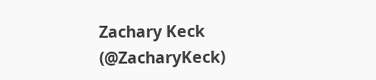Zachary Keck (@ZacharyKeck)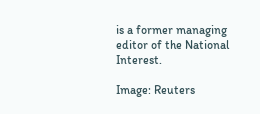is a former managing editor of the National Interest.

Image: Reuters